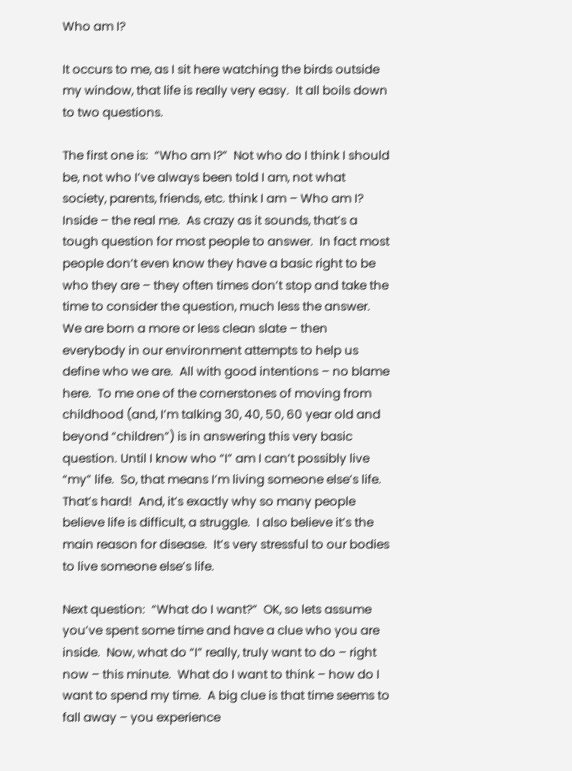Who am I?

It occurs to me, as I sit here watching the birds outside my window, that life is really very easy.  It all boils down to two questions.

The first one is:  “Who am I?”  Not who do I think I should be, not who I’ve always been told I am, not what society, parents, friends, etc. think I am – Who am I?  Inside – the real me.  As crazy as it sounds, that’s a tough question for most people to answer.  In fact most people don’t even know they have a basic right to be who they are – they often times don’t stop and take the time to consider the question, much less the answer.  We are born a more or less clean slate – then everybody in our environment attempts to help us define who we are.  All with good intentions – no blame here.  To me one of the cornerstones of moving from childhood (and, I’m talking 30, 40, 50, 60 year old and beyond “children”) is in answering this very basic question. Until I know who “I” am I can’t possibly live “my” life.  So, that means I’m living someone else’s life.  That’s hard!  And, it’s exactly why so many people believe life is difficult, a struggle.  I also believe it’s the main reason for disease.  It’s very stressful to our bodies to live someone else’s life.

Next question:  “What do I want?”  OK, so lets assume you’ve spent some time and have a clue who you are inside.  Now, what do “I” really, truly want to do – right now – this minute.  What do I want to think – how do I want to spend my time.  A big clue is that time seems to fall away – you experience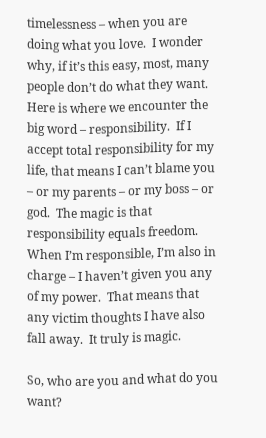timelessness – when you are doing what you love.  I wonder why, if it’s this easy, most, many people don’t do what they want.  Here is where we encounter the big word – responsibility.  If I accept total responsibility for my life, that means I can’t blame you – or my parents – or my boss – or god.  The magic is that responsibility equals freedom.  When I’m responsible, I’m also in charge – I haven’t given you any of my power.  That means that any victim thoughts I have also fall away.  It truly is magic.

So, who are you and what do you want?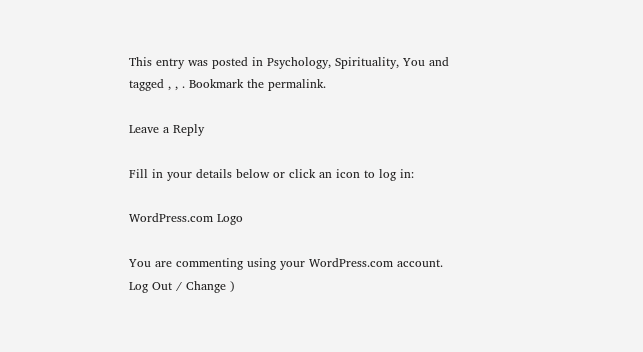This entry was posted in Psychology, Spirituality, You and tagged , , . Bookmark the permalink.

Leave a Reply

Fill in your details below or click an icon to log in:

WordPress.com Logo

You are commenting using your WordPress.com account. Log Out / Change )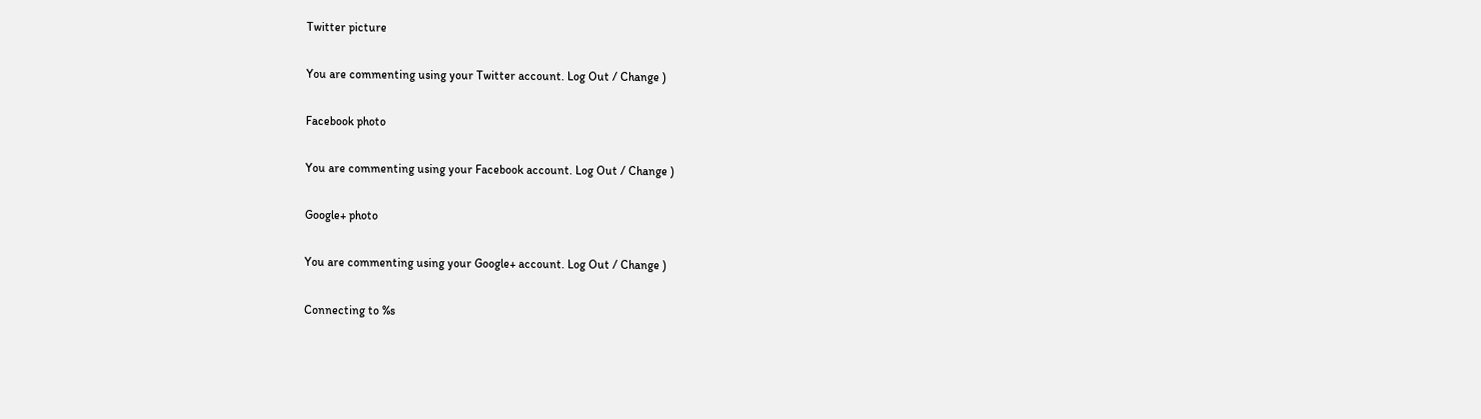Twitter picture

You are commenting using your Twitter account. Log Out / Change )

Facebook photo

You are commenting using your Facebook account. Log Out / Change )

Google+ photo

You are commenting using your Google+ account. Log Out / Change )

Connecting to %s